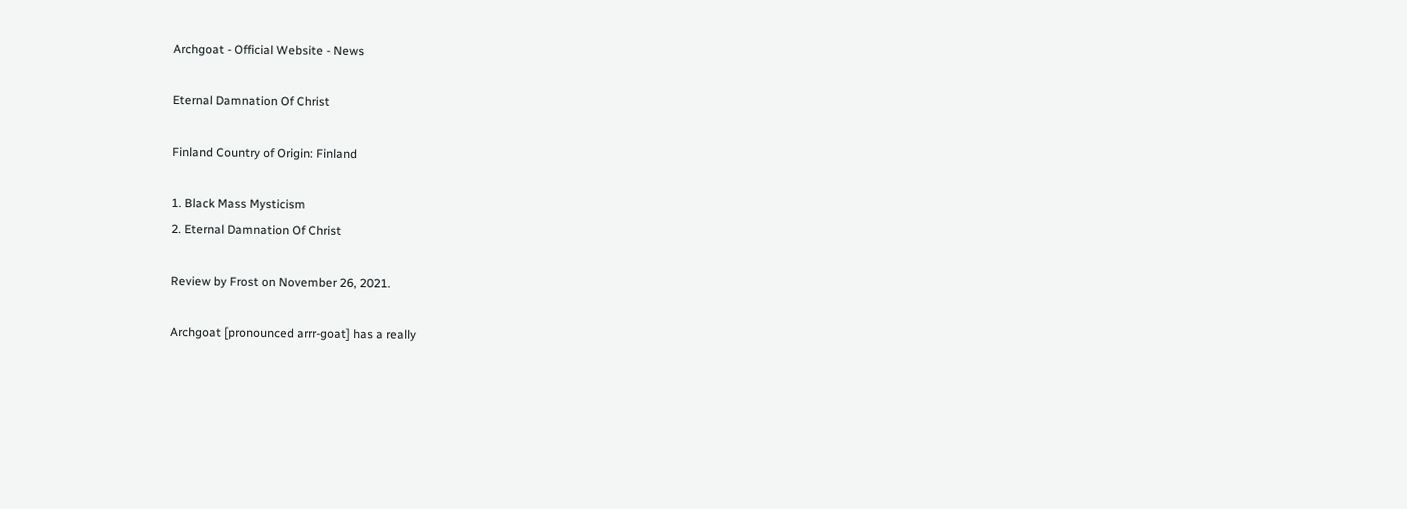Archgoat - Official Website - News

Eternal Damnation Of Christ

Finland Country of Origin: Finland

1. Black Mass Mysticism
2. Eternal Damnation Of Christ

Review by Frost on November 26, 2021.

Archgoat [pronounced arrr-goat] has a really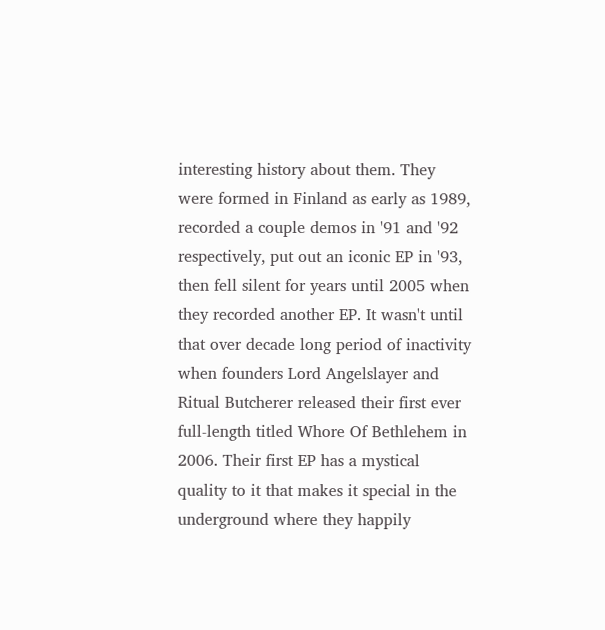interesting history about them. They were formed in Finland as early as 1989, recorded a couple demos in '91 and '92 respectively, put out an iconic EP in '93, then fell silent for years until 2005 when they recorded another EP. It wasn't until that over decade long period of inactivity when founders Lord Angelslayer and Ritual Butcherer released their first ever full-length titled Whore Of Bethlehem in 2006. Their first EP has a mystical quality to it that makes it special in the underground where they happily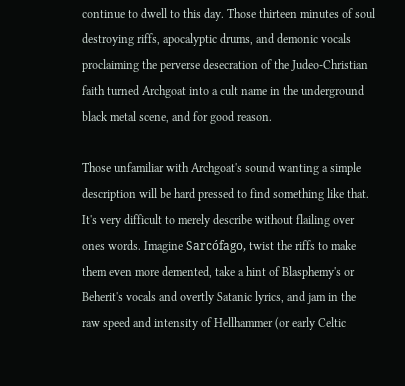continue to dwell to this day. Those thirteen minutes of soul destroying riffs, apocalyptic drums, and demonic vocals proclaiming the perverse desecration of the Judeo-Christian faith turned Archgoat into a cult name in the underground black metal scene, and for good reason.

Those unfamiliar with Archgoat's sound wanting a simple description will be hard pressed to find something like that. It's very difficult to merely describe without flailing over ones words. Imagine Sarcófago, twist the riffs to make them even more demented, take a hint of Blasphemy's or Beherit's vocals and overtly Satanic lyrics, and jam in the raw speed and intensity of Hellhammer (or early Celtic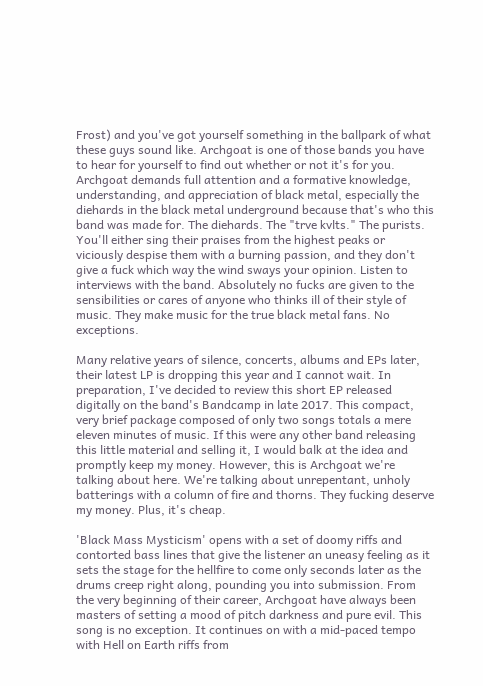Frost) and you've got yourself something in the ballpark of what these guys sound like. Archgoat is one of those bands you have to hear for yourself to find out whether or not it's for you. Archgoat demands full attention and a formative knowledge, understanding, and appreciation of black metal, especially the diehards in the black metal underground because that's who this band was made for. The diehards. The "trve kvlts." The purists. You'll either sing their praises from the highest peaks or viciously despise them with a burning passion, and they don't give a fuck which way the wind sways your opinion. Listen to interviews with the band. Absolutely no fucks are given to the sensibilities or cares of anyone who thinks ill of their style of music. They make music for the true black metal fans. No exceptions.

Many relative years of silence, concerts, albums and EPs later, their latest LP is dropping this year and I cannot wait. In preparation, I've decided to review this short EP released digitally on the band's Bandcamp in late 2017. This compact, very brief package composed of only two songs totals a mere eleven minutes of music. If this were any other band releasing this little material and selling it, I would balk at the idea and promptly keep my money. However, this is Archgoat we're talking about here. We're talking about unrepentant, unholy batterings with a column of fire and thorns. They fucking deserve my money. Plus, it's cheap.

'Black Mass Mysticism' opens with a set of doomy riffs and contorted bass lines that give the listener an uneasy feeling as it sets the stage for the hellfire to come only seconds later as the drums creep right along, pounding you into submission. From the very beginning of their career, Archgoat have always been masters of setting a mood of pitch darkness and pure evil. This song is no exception. It continues on with a mid-paced tempo with Hell on Earth riffs from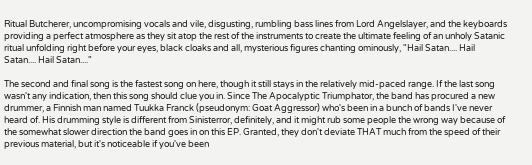Ritual Butcherer, uncompromising vocals and vile, disgusting, rumbling bass lines from Lord Angelslayer, and the keyboards providing a perfect atmosphere as they sit atop the rest of the instruments to create the ultimate feeling of an unholy Satanic ritual unfolding right before your eyes, black cloaks and all, mysterious figures chanting ominously, "Hail Satan.... Hail Satan.... Hail Satan...."

The second and final song is the fastest song on here, though it still stays in the relatively mid-paced range. If the last song wasn't any indication, then this song should clue you in. Since The Apocalyptic Triumphator, the band has procured a new drummer, a Finnish man named Tuukka Franck (pseudonym: Goat Aggressor) who's been in a bunch of bands I've never heard of. His drumming style is different from Sinisterror, definitely, and it might rub some people the wrong way because of the somewhat slower direction the band goes in on this EP. Granted, they don't deviate THAT much from the speed of their previous material, but it's noticeable if you've been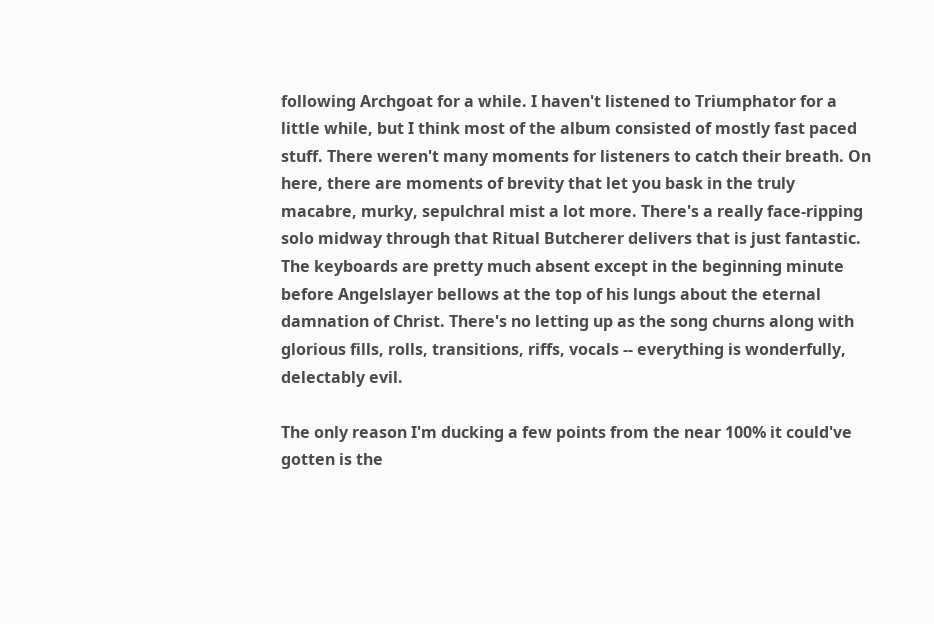following Archgoat for a while. I haven't listened to Triumphator for a little while, but I think most of the album consisted of mostly fast paced stuff. There weren't many moments for listeners to catch their breath. On here, there are moments of brevity that let you bask in the truly macabre, murky, sepulchral mist a lot more. There's a really face-ripping solo midway through that Ritual Butcherer delivers that is just fantastic. The keyboards are pretty much absent except in the beginning minute before Angelslayer bellows at the top of his lungs about the eternal damnation of Christ. There's no letting up as the song churns along with glorious fills, rolls, transitions, riffs, vocals -- everything is wonderfully, delectably evil.

The only reason I'm ducking a few points from the near 100% it could've gotten is the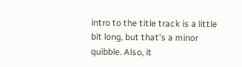intro to the title track is a little bit long, but that's a minor quibble. Also, it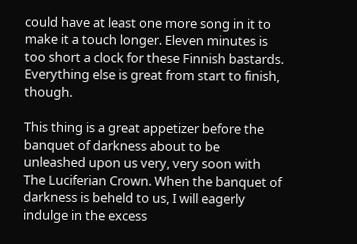could have at least one more song in it to make it a touch longer. Eleven minutes is too short a clock for these Finnish bastards. Everything else is great from start to finish, though.

This thing is a great appetizer before the banquet of darkness about to be unleashed upon us very, very soon with The Luciferian Crown. When the banquet of darkness is beheld to us, I will eagerly indulge in the excess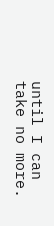until I can take no more.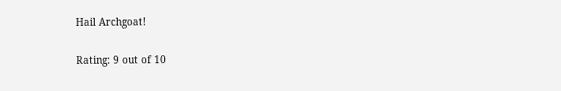Hail Archgoat!

Rating: 9 out of 10